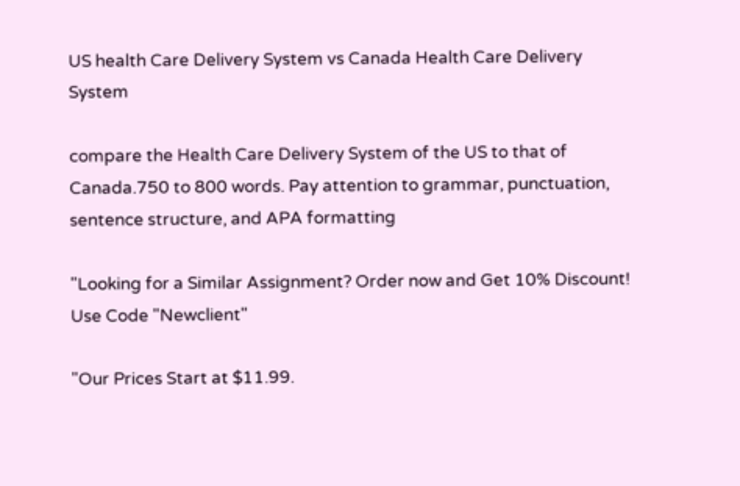US health Care Delivery System vs Canada Health Care Delivery System

compare the Health Care Delivery System of the US to that of Canada.750 to 800 words. Pay attention to grammar, punctuation, sentence structure, and APA formatting

"Looking for a Similar Assignment? Order now and Get 10% Discount! Use Code "Newclient"

"Our Prices Start at $11.99.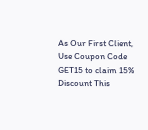As Our First Client, Use Coupon Code GET15 to claim 15% Discount This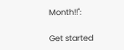Month!!":

Get started